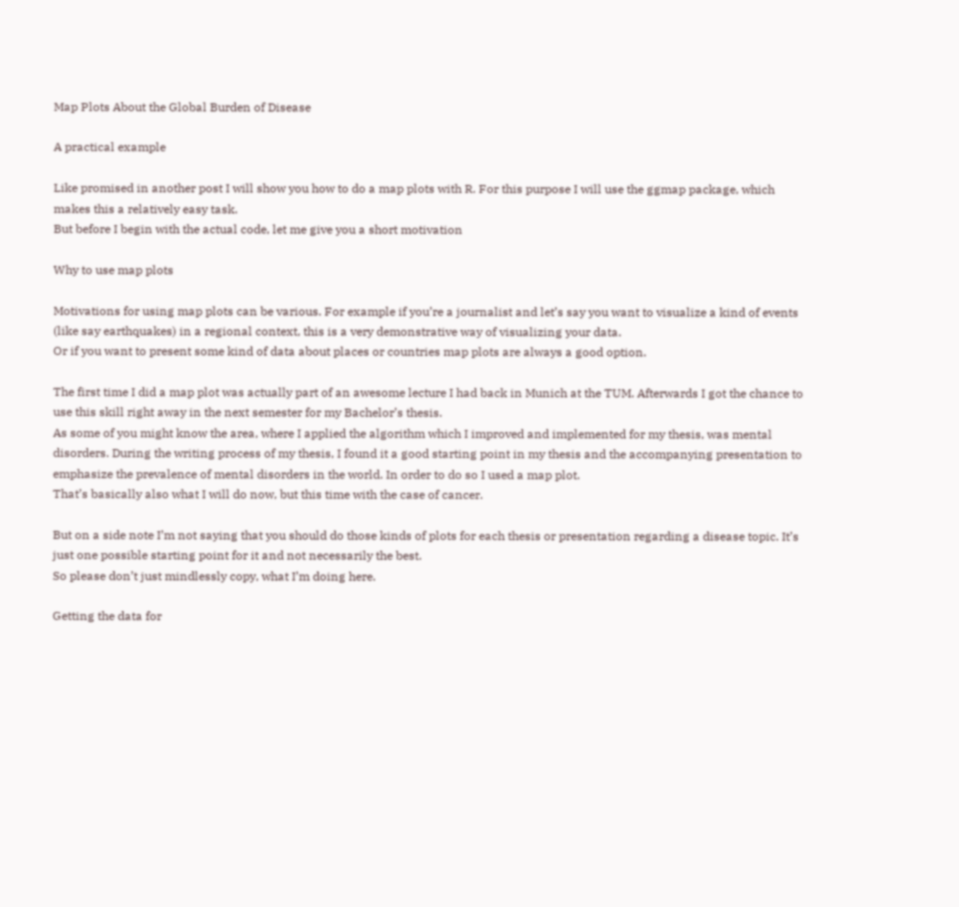Map Plots About the Global Burden of Disease

A practical example

Like promised in another post I will show you how to do a map plots with R. For this purpose I will use the ggmap package, which makes this a relatively easy task.
But before I begin with the actual code, let me give you a short motivation

Why to use map plots

Motivations for using map plots can be various. For example if you’re a journalist and let’s say you want to visualize a kind of events (like say earthquakes) in a regional context, this is a very demonstrative way of visualizing your data.
Or if you want to present some kind of data about places or countries map plots are always a good option.

The first time I did a map plot was actually part of an awesome lecture I had back in Munich at the TUM. Afterwards I got the chance to use this skill right away in the next semester for my Bachelor’s thesis.
As some of you might know the area, where I applied the algorithm which I improved and implemented for my thesis, was mental disorders. During the writing process of my thesis, I found it a good starting point in my thesis and the accompanying presentation to emphasize the prevalence of mental disorders in the world. In order to do so I used a map plot.
That’s basically also what I will do now, but this time with the case of cancer.

But on a side note I’m not saying that you should do those kinds of plots for each thesis or presentation regarding a disease topic. It’s just one possible starting point for it and not necessarily the best.
So please don’t just mindlessly copy, what I’m doing here.

Getting the data for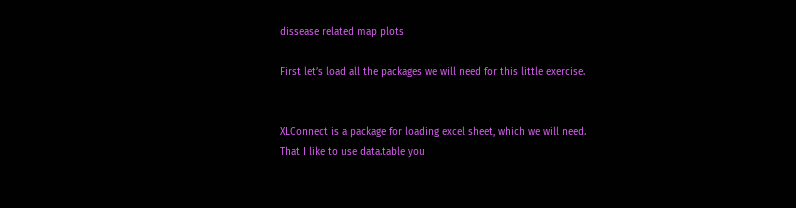dissease related map plots

First let’s load all the packages we will need for this little exercise.


XLConnect is a package for loading excel sheet, which we will need.
That I like to use data.table you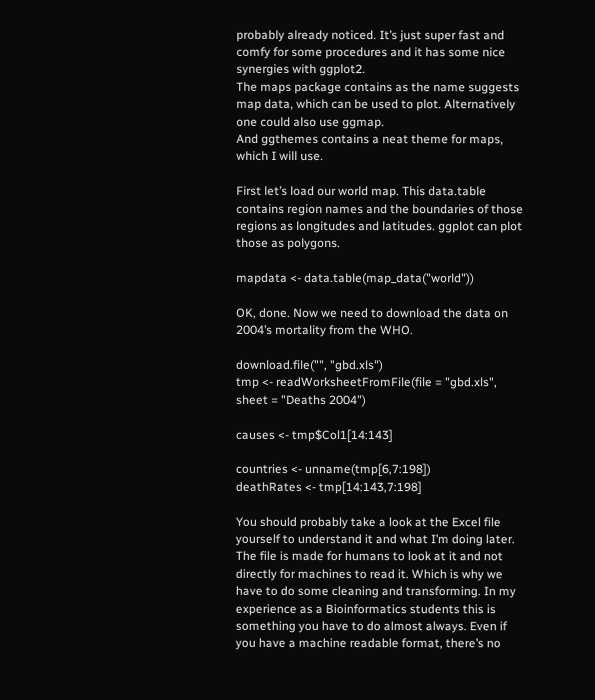probably already noticed. It’s just super fast and comfy for some procedures and it has some nice synergies with ggplot2.
The maps package contains as the name suggests map data, which can be used to plot. Alternatively one could also use ggmap.
And ggthemes contains a neat theme for maps, which I will use.

First let’s load our world map. This data.table contains region names and the boundaries of those regions as longitudes and latitudes. ggplot can plot those as polygons.

mapdata <- data.table(map_data("world"))

OK, done. Now we need to download the data on 2004’s mortality from the WHO.

download.file("", "gbd.xls")
tmp <- readWorksheetFromFile(file = "gbd.xls", sheet = "Deaths 2004")

causes <- tmp$Col1[14:143]

countries <- unname(tmp[6,7:198])
deathRates <- tmp[14:143,7:198]

You should probably take a look at the Excel file yourself to understand it and what I’m doing later. The file is made for humans to look at it and not directly for machines to read it. Which is why we have to do some cleaning and transforming. In my experience as a Bioinformatics students this is something you have to do almost always. Even if you have a machine readable format, there’s no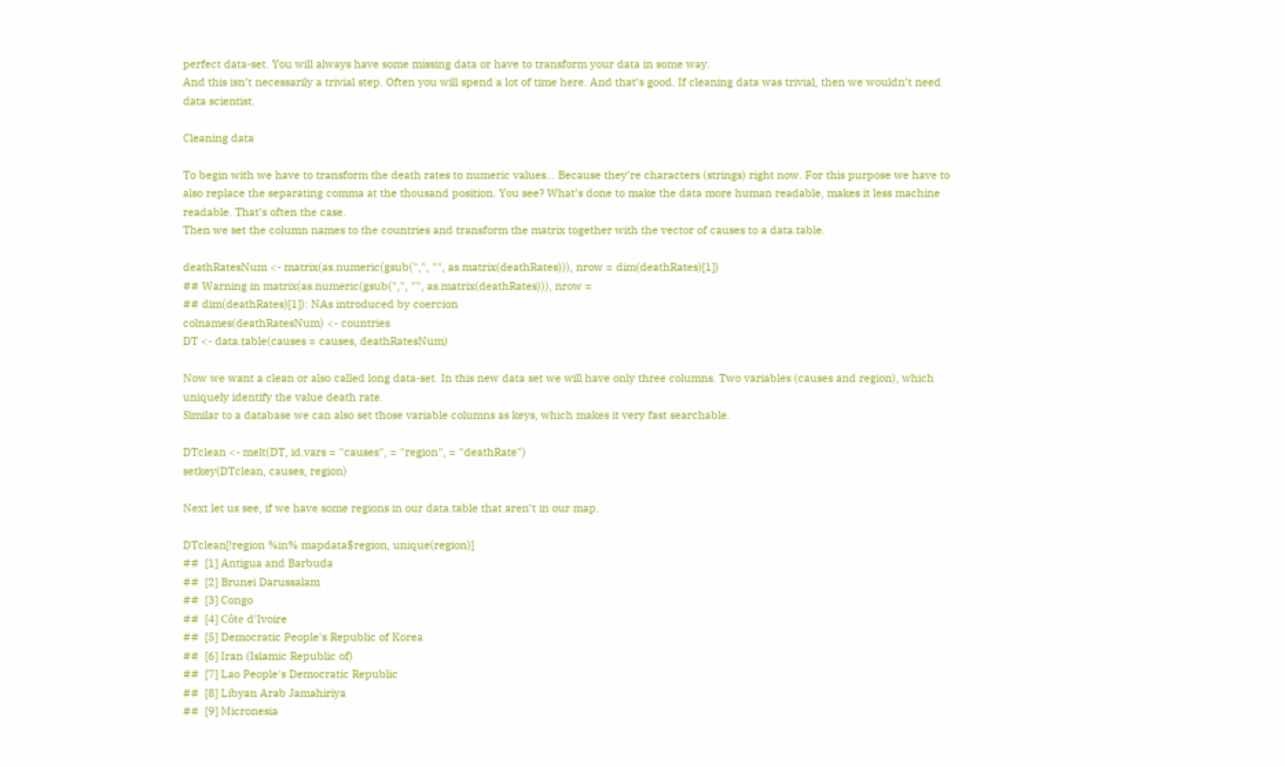perfect data-set. You will always have some missing data or have to transform your data in some way.
And this isn’t necessarily a trivial step. Often you will spend a lot of time here. And that’s good. If cleaning data was trivial, then we wouldn’t need data scientist.

Cleaning data

To begin with we have to transform the death rates to numeric values… Because they’re characters (strings) right now. For this purpose we have to also replace the separating comma at the thousand position. You see? What’s done to make the data more human readable, makes it less machine readable. That’s often the case.
Then we set the column names to the countries and transform the matrix together with the vector of causes to a data.table.

deathRatesNum <- matrix(as.numeric(gsub(",", "", as.matrix(deathRates))), nrow = dim(deathRates)[1])
## Warning in matrix(as.numeric(gsub(",", "", as.matrix(deathRates))), nrow =
## dim(deathRates)[1]): NAs introduced by coercion
colnames(deathRatesNum) <- countries
DT <- data.table(causes = causes, deathRatesNum)

Now we want a clean or also called long data-set. In this new data set we will have only three columns. Two variables (causes and region), which uniquely identify the value death rate.
Similar to a database we can also set those variable columns as keys, which makes it very fast searchable.

DTclean <- melt(DT, id.vars = "causes", = "region", = "deathRate")
setkey(DTclean, causes, region)

Next let us see, if we have some regions in our data.table that aren’t in our map.

DTclean[!region %in% mapdata$region, unique(region)]
##  [1] Antigua and Barbuda
##  [2] Brunei Darussalam
##  [3] Congo
##  [4] Côte d'Ivoire
##  [5] Democratic People's Republic of Korea
##  [6] Iran (Islamic Republic of)
##  [7] Lao People's Democratic Republic
##  [8] Libyan Arab Jamahiriya
##  [9] Micronesia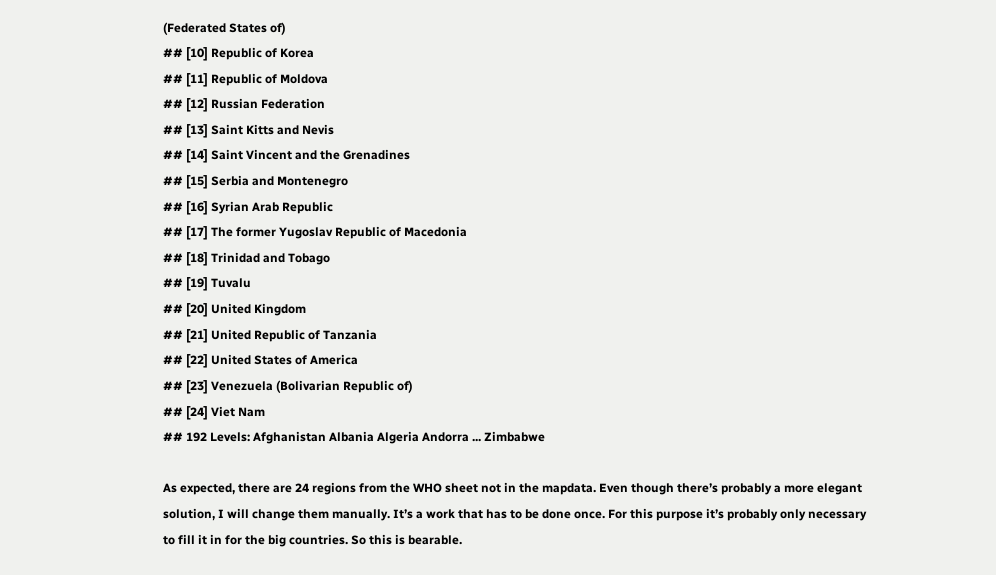(Federated States of)
## [10] Republic of Korea
## [11] Republic of Moldova
## [12] Russian Federation
## [13] Saint Kitts and Nevis
## [14] Saint Vincent and the Grenadines
## [15] Serbia and Montenegro
## [16] Syrian Arab Republic
## [17] The former Yugoslav Republic of Macedonia
## [18] Trinidad and Tobago
## [19] Tuvalu
## [20] United Kingdom
## [21] United Republic of Tanzania
## [22] United States of America
## [23] Venezuela (Bolivarian Republic of)
## [24] Viet Nam
## 192 Levels: Afghanistan Albania Algeria Andorra ... Zimbabwe

As expected, there are 24 regions from the WHO sheet not in the mapdata. Even though there’s probably a more elegant solution, I will change them manually. It’s a work that has to be done once. For this purpose it’s probably only necessary to fill it in for the big countries. So this is bearable.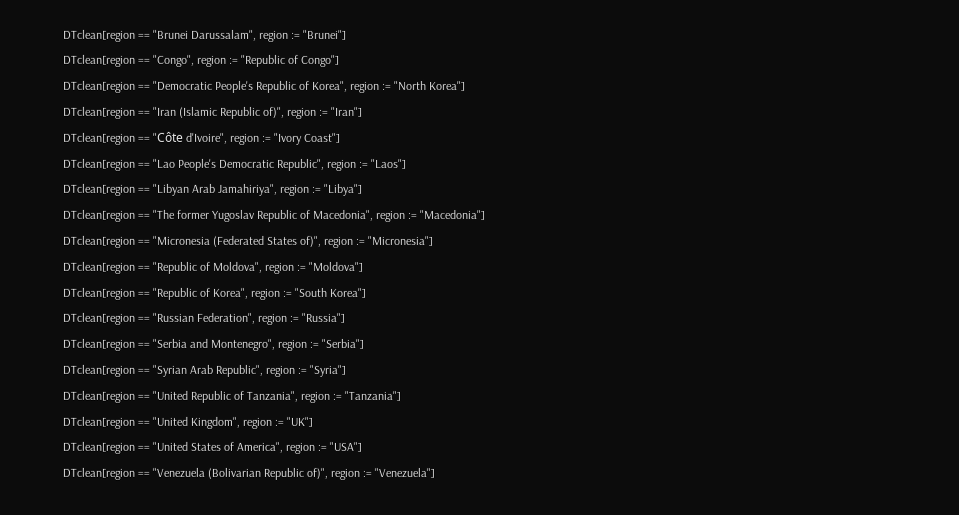DTclean[region == "Brunei Darussalam", region := "Brunei"]
DTclean[region == "Congo", region := "Republic of Congo"]
DTclean[region == "Democratic People's Republic of Korea", region := "North Korea"]
DTclean[region == "Iran (Islamic Republic of)", region := "Iran"]
DTclean[region == "Côte d'Ivoire", region := "Ivory Coast"]
DTclean[region == "Lao People's Democratic Republic", region := "Laos"]
DTclean[region == "Libyan Arab Jamahiriya", region := "Libya"]
DTclean[region == "The former Yugoslav Republic of Macedonia", region := "Macedonia"]
DTclean[region == "Micronesia (Federated States of)", region := "Micronesia"]
DTclean[region == "Republic of Moldova", region := "Moldova"]
DTclean[region == "Republic of Korea", region := "South Korea"]
DTclean[region == "Russian Federation", region := "Russia"]
DTclean[region == "Serbia and Montenegro", region := "Serbia"]
DTclean[region == "Syrian Arab Republic", region := "Syria"]
DTclean[region == "United Republic of Tanzania", region := "Tanzania"]
DTclean[region == "United Kingdom", region := "UK"]
DTclean[region == "United States of America", region := "USA"]
DTclean[region == "Venezuela (Bolivarian Republic of)", region := "Venezuela"]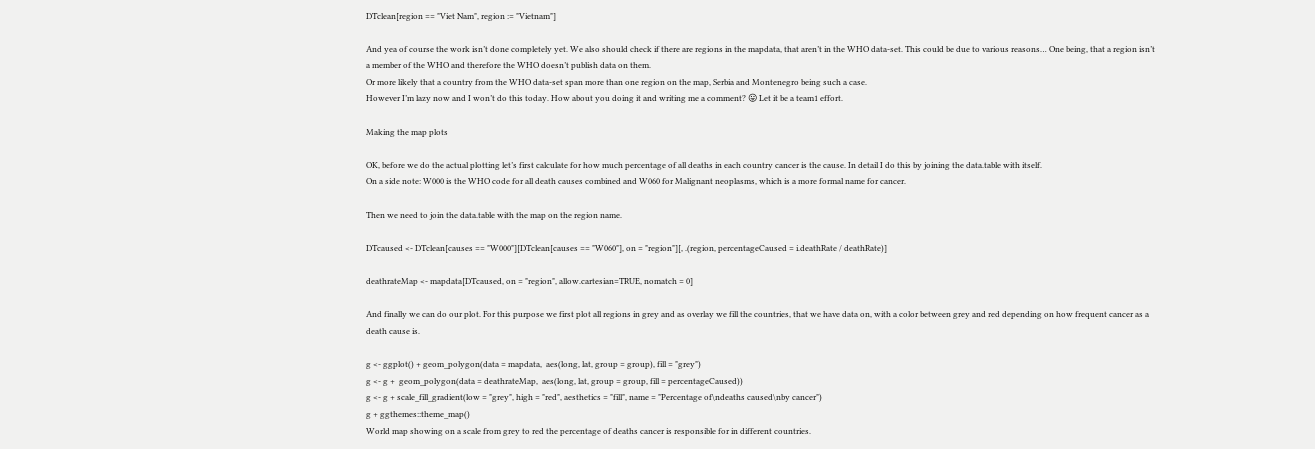DTclean[region == "Viet Nam", region := "Vietnam"]

And yea of course the work isn’t done completely yet. We also should check if there are regions in the mapdata, that aren’t in the WHO data-set. This could be due to various reasons… One being, that a region isn’t a member of the WHO and therefore the WHO doesn’t publish data on them.
Or more likely that a country from the WHO data-set span more than one region on the map, Serbia and Montenegro being such a case.
However I’m lazy now and I won’t do this today. How about you doing it and writing me a comment? 😛 Let it be a team1 effort.

Making the map plots

OK, before we do the actual plotting let’s first calculate for how much percentage of all deaths in each country cancer is the cause. In detail I do this by joining the data.table with itself.
On a side note: W000 is the WHO code for all death causes combined and W060 for Malignant neoplasms, which is a more formal name for cancer.

Then we need to join the data.table with the map on the region name.

DTcaused <- DTclean[causes == "W000"][DTclean[causes == "W060"], on = "region"][, .(region, percentageCaused = i.deathRate / deathRate)]

deathrateMap <- mapdata[DTcaused, on = "region", allow.cartesian=TRUE, nomatch = 0]

And finally we can do our plot. For this purpose we first plot all regions in grey and as overlay we fill the countries, that we have data on, with a color between grey and red depending on how frequent cancer as a death cause is.

g <- ggplot() + geom_polygon(data = mapdata,  aes(long, lat, group = group), fill = "grey")
g <- g +  geom_polygon(data = deathrateMap,  aes(long, lat, group = group, fill = percentageCaused))
g <- g + scale_fill_gradient(low = "grey", high = "red", aesthetics = "fill", name = "Percentage of\ndeaths caused\nby cancer")
g + ggthemes::theme_map()
World map showing on a scale from grey to red the percentage of deaths cancer is responsible for in different countries.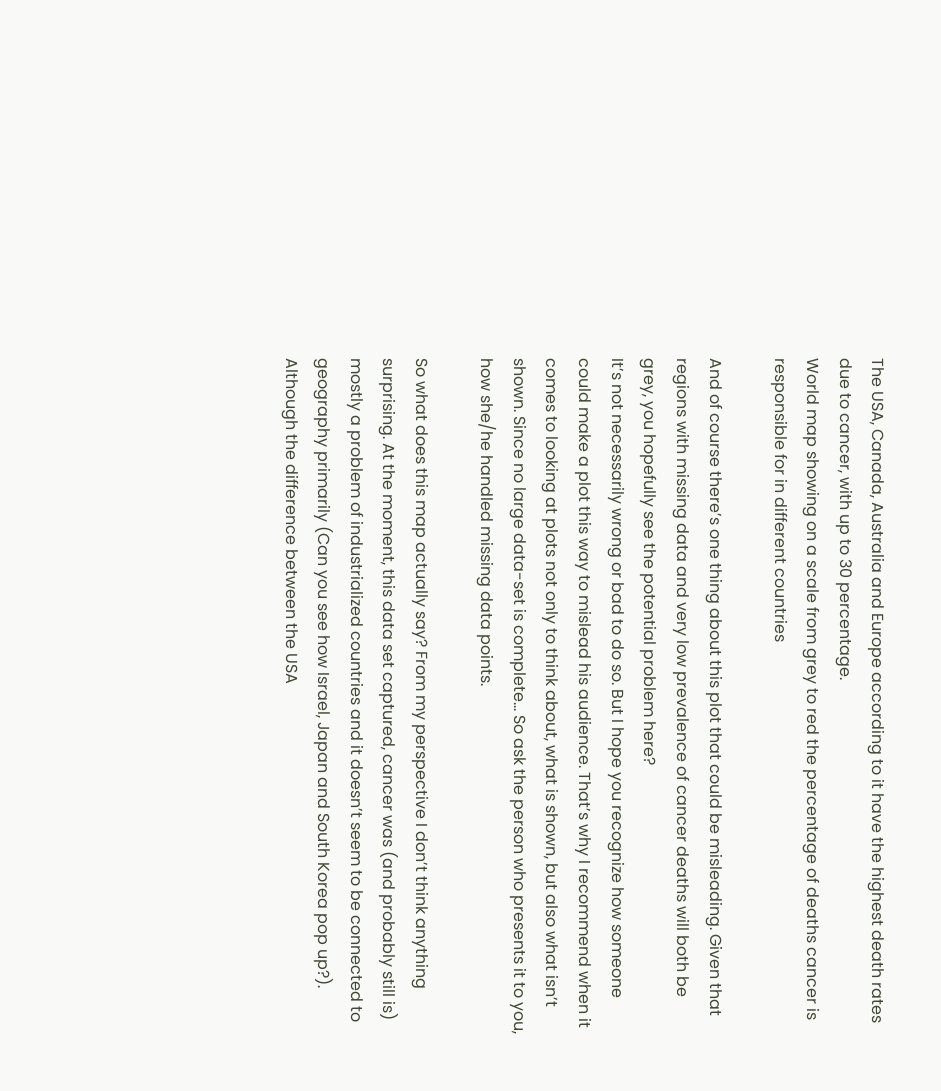The USA, Canada, Australia and Europe according to it have the highest death rates due to cancer, with up to 30 percentage.
World map showing on a scale from grey to red the percentage of deaths cancer is responsible for in different countries

And of course there’s one thing about this plot that could be misleading. Given that regions with missing data and very low prevalence of cancer deaths will both be grey, you hopefully see the potential problem here?
It’s not necessarily wrong or bad to do so. But I hope you recognize how someone could make a plot this way to mislead his audience. That’s why I recommend when it comes to looking at plots not only to think about, what is shown, but also what isn’t shown. Since no large data-set is complete… So ask the person who presents it to you, how she/he handled missing data points.

So what does this map actually say? From my perspective I don’t think anything surprising. At the moment, this data set captured, cancer was (and probably still is) mostly a problem of industrialized countries and it doesn’t seem to be connected to geography primarily (Can you see how Israel, Japan and South Korea pop up?).
Although the difference between the USA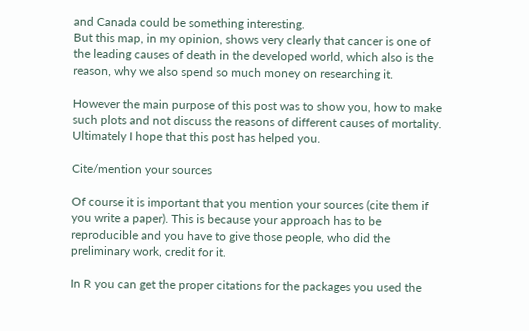and Canada could be something interesting.
But this map, in my opinion, shows very clearly that cancer is one of the leading causes of death in the developed world, which also is the reason, why we also spend so much money on researching it.

However the main purpose of this post was to show you, how to make such plots and not discuss the reasons of different causes of mortality.
Ultimately I hope that this post has helped you.

Cite/mention your sources

Of course it is important that you mention your sources (cite them if you write a paper). This is because your approach has to be reproducible and you have to give those people, who did the preliminary work, credit for it.

In R you can get the proper citations for the packages you used the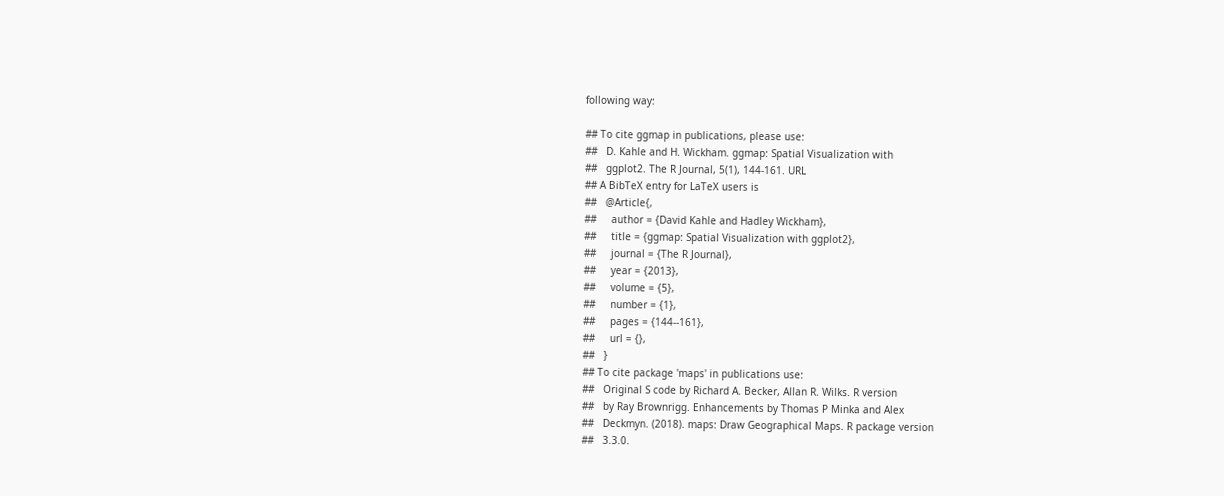following way:

## To cite ggmap in publications, please use:
##   D. Kahle and H. Wickham. ggmap: Spatial Visualization with
##   ggplot2. The R Journal, 5(1), 144-161. URL
## A BibTeX entry for LaTeX users is
##   @Article{,
##     author = {David Kahle and Hadley Wickham},
##     title = {ggmap: Spatial Visualization with ggplot2},
##     journal = {The R Journal},
##     year = {2013},
##     volume = {5},
##     number = {1},
##     pages = {144--161},
##     url = {},
##   }
## To cite package 'maps' in publications use:
##   Original S code by Richard A. Becker, Allan R. Wilks. R version
##   by Ray Brownrigg. Enhancements by Thomas P Minka and Alex
##   Deckmyn. (2018). maps: Draw Geographical Maps. R package version
##   3.3.0.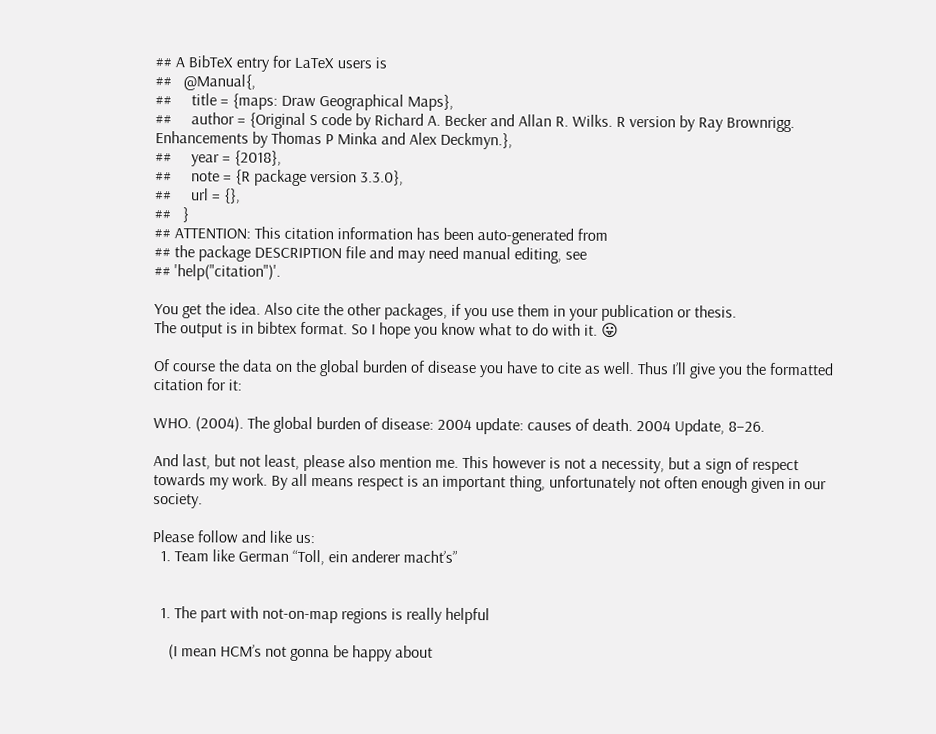## A BibTeX entry for LaTeX users is
##   @Manual{,
##     title = {maps: Draw Geographical Maps},
##     author = {Original S code by Richard A. Becker and Allan R. Wilks. R version by Ray Brownrigg. Enhancements by Thomas P Minka and Alex Deckmyn.},
##     year = {2018},
##     note = {R package version 3.3.0},
##     url = {},
##   }
## ATTENTION: This citation information has been auto-generated from
## the package DESCRIPTION file and may need manual editing, see
## 'help("citation")'.

You get the idea. Also cite the other packages, if you use them in your publication or thesis.
The output is in bibtex format. So I hope you know what to do with it. 😛

Of course the data on the global burden of disease you have to cite as well. Thus I’ll give you the formatted citation for it:

WHO. (2004). The global burden of disease: 2004 update: causes of death. 2004 Update, 8–26.

And last, but not least, please also mention me. This however is not a necessity, but a sign of respect towards my work. By all means respect is an important thing, unfortunately not often enough given in our society.

Please follow and like us:
  1. Team like German “Toll, ein anderer macht’s”


  1. The part with not-on-map regions is really helpful

    (I mean HCM’s not gonna be happy about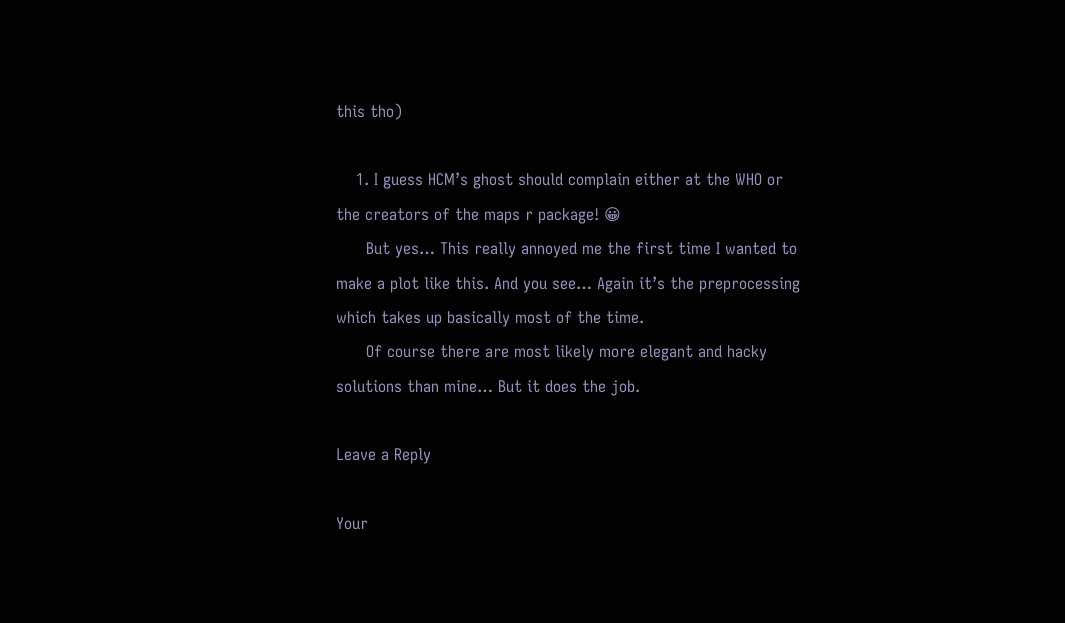this tho)

    1. I guess HCM’s ghost should complain either at the WHO or the creators of the maps r package! 😀
      But yes… This really annoyed me the first time I wanted to make a plot like this. And you see… Again it’s the preprocessing which takes up basically most of the time.
      Of course there are most likely more elegant and hacky solutions than mine… But it does the job.

Leave a Reply

Your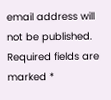email address will not be published. Required fields are marked *